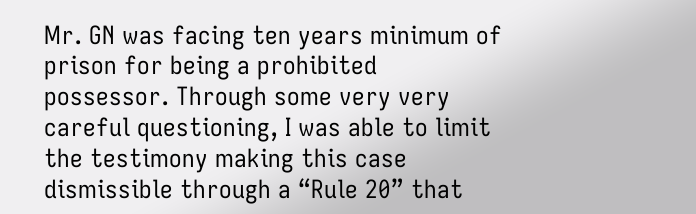Mr. GN was facing ten years minimum of prison for being a prohibited possessor. Through some very very careful questioning, I was able to limit the testimony making this case dismissible through a “Rule 20” that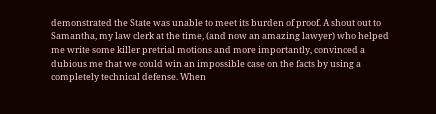demonstrated the State was unable to meet its burden of proof. A shout out to Samantha, my law clerk at the time, (and now an amazing lawyer) who helped me write some killer pretrial motions and more importantly, convinced a dubious me that we could win an impossible case on the facts by using a completely technical defense. When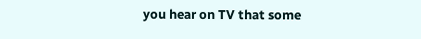you hear on TV that some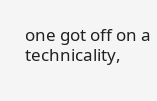one got off on a technicality,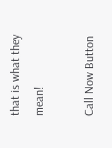that is what they mean!

Call Now Button